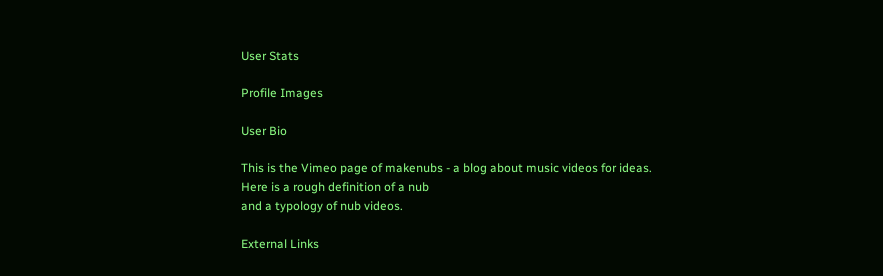User Stats

Profile Images

User Bio

This is the Vimeo page of makenubs - a blog about music videos for ideas.
Here is a rough definition of a nub
and a typology of nub videos.

External Links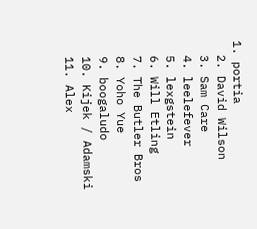1. portia
  2. David Wilson
  3. Sam Care
  4. leelefever
  5. lexgstein
  6. Will Etling
  7. The Butler Bros
  8. Yoho Yue
  9. boogaludo
  10. Kijek / Adamski
  11. Alex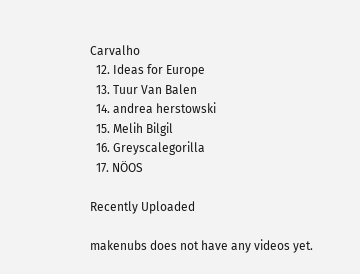Carvalho
  12. Ideas for Europe
  13. Tuur Van Balen
  14. andrea herstowski
  15. Melih Bilgil
  16. Greyscalegorilla
  17. NÖOS

Recently Uploaded

makenubs does not have any videos yet.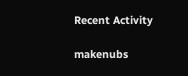Recent Activity

makenubs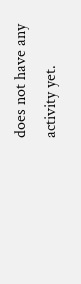does not have any activity yet.